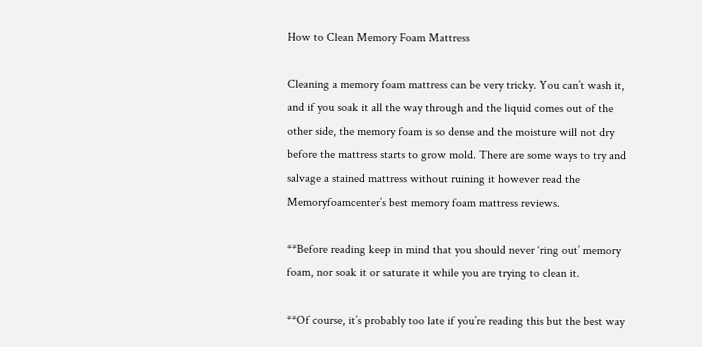How to Clean Memory Foam Mattress

Cleaning a memory foam mattress can be very tricky. You can’t wash it, and if you soak it all the way through and the liquid comes out of the other side, the memory foam is so dense and the moisture will not dry before the mattress starts to grow mold. There are some ways to try and salvage a stained mattress without ruining it however read the Memoryfoamcenter’s best memory foam mattress reviews.

**Before reading keep in mind that you should never ‘ring out’ memory foam, nor soak it or saturate it while you are trying to clean it.

**Of course, it’s probably too late if you’re reading this but the best way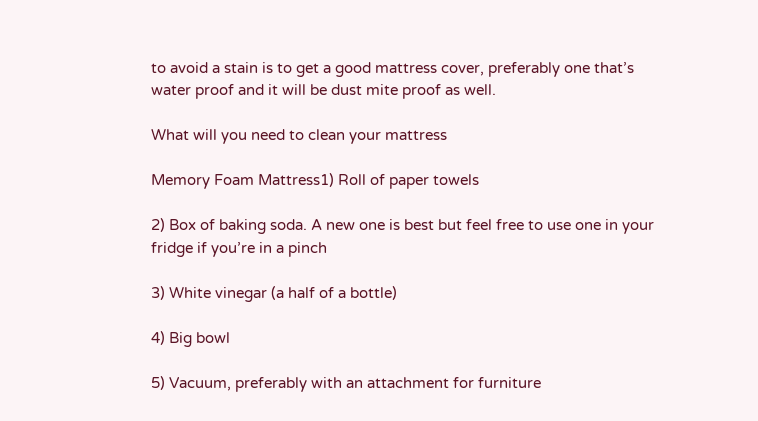to avoid a stain is to get a good mattress cover, preferably one that’s water proof and it will be dust mite proof as well.

What will you need to clean your mattress

Memory Foam Mattress1) Roll of paper towels

2) Box of baking soda. A new one is best but feel free to use one in your fridge if you’re in a pinch

3) White vinegar (a half of a bottle)

4) Big bowl

5) Vacuum, preferably with an attachment for furniture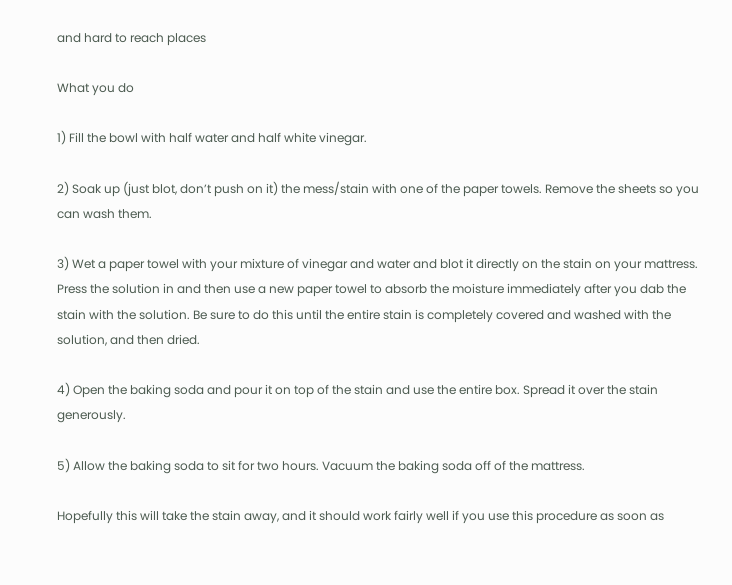and hard to reach places

What you do

1) Fill the bowl with half water and half white vinegar.

2) Soak up (just blot, don’t push on it) the mess/stain with one of the paper towels. Remove the sheets so you can wash them.

3) Wet a paper towel with your mixture of vinegar and water and blot it directly on the stain on your mattress. Press the solution in and then use a new paper towel to absorb the moisture immediately after you dab the stain with the solution. Be sure to do this until the entire stain is completely covered and washed with the solution, and then dried.

4) Open the baking soda and pour it on top of the stain and use the entire box. Spread it over the stain generously.

5) Allow the baking soda to sit for two hours. Vacuum the baking soda off of the mattress.

Hopefully this will take the stain away, and it should work fairly well if you use this procedure as soon as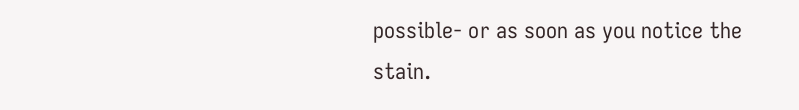possible- or as soon as you notice the stain.